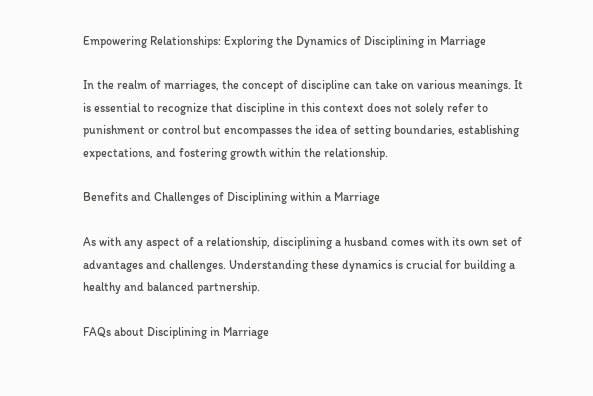Empowering Relationships: Exploring the Dynamics of Disciplining in Marriage

In the realm of marriages, the concept of discipline can take on various meanings. It is essential to recognize that discipline in this context does not solely refer to punishment or control but encompasses the idea of setting boundaries, establishing expectations, and fostering growth within the relationship.

Benefits and Challenges of Disciplining within a Marriage

As with any aspect of a relationship, disciplining a husband comes with its own set of advantages and challenges. Understanding these dynamics is crucial for building a healthy and balanced partnership.

FAQs about Disciplining in Marriage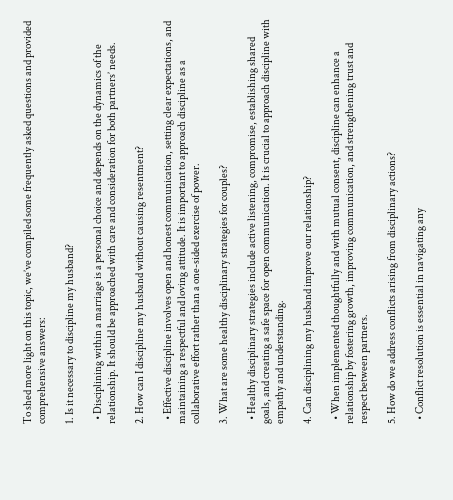To shed more light on this topic, we’ve compiled some frequently asked questions and provided comprehensive answers:

1. Is it necessary to discipline my husband?

  • Disciplining within a marriage is a personal choice and depends on the dynamics of the relationship. It should be approached with care and consideration for both partners’ needs.

2. How can I discipline my husband without causing resentment?

  • Effective discipline involves open and honest communication, setting clear expectations, and maintaining a respectful and loving attitude. It is important to approach discipline as a collaborative effort rather than a one-sided exercise of power.

3. What are some healthy disciplinary strategies for couples?

  • Healthy disciplinary strategies include active listening, compromise, establishing shared goals, and creating a safe space for open communication. It is crucial to approach discipline with empathy and understanding.

4. Can disciplining my husband improve our relationship?

  • When implemented thoughtfully and with mutual consent, discipline can enhance a relationship by fostering growth, improving communication, and strengthening trust and respect between partners.

5. How do we address conflicts arising from disciplinary actions?

  • Conflict resolution is essential in navigating any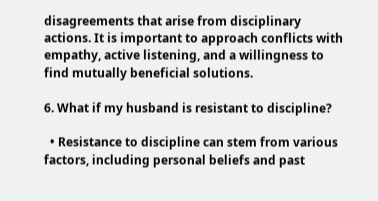disagreements that arise from disciplinary actions. It is important to approach conflicts with empathy, active listening, and a willingness to find mutually beneficial solutions.

6. What if my husband is resistant to discipline?

  • Resistance to discipline can stem from various factors, including personal beliefs and past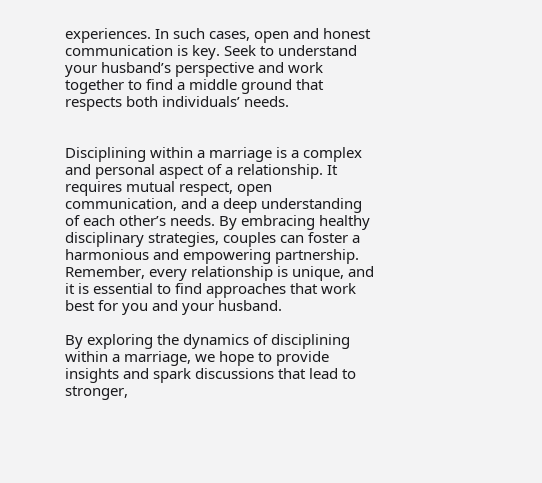experiences. In such cases, open and honest communication is key. Seek to understand your husband’s perspective and work together to find a middle ground that respects both individuals’ needs.


Disciplining within a marriage is a complex and personal aspect of a relationship. It requires mutual respect, open communication, and a deep understanding of each other’s needs. By embracing healthy disciplinary strategies, couples can foster a harmonious and empowering partnership. Remember, every relationship is unique, and it is essential to find approaches that work best for you and your husband.

By exploring the dynamics of disciplining within a marriage, we hope to provide insights and spark discussions that lead to stronger,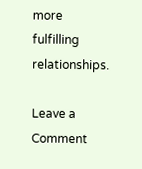more fulfilling relationships.

Leave a Comment